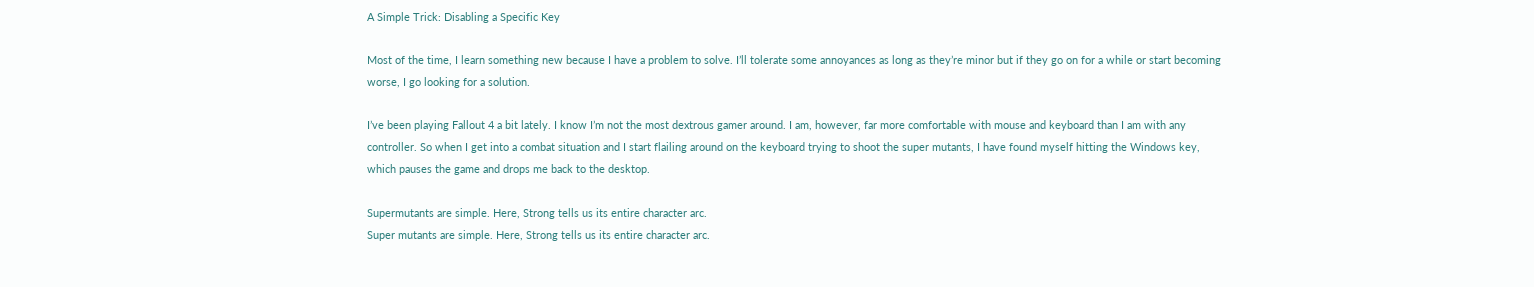A Simple Trick: Disabling a Specific Key

Most of the time, I learn something new because I have a problem to solve. I’ll tolerate some annoyances as long as they’re minor but if they go on for a while or start becoming worse, I go looking for a solution.

I’ve been playing Fallout 4 a bit lately. I know I’m not the most dextrous gamer around. I am, however, far more comfortable with mouse and keyboard than I am with any controller. So when I get into a combat situation and I start flailing around on the keyboard trying to shoot the super mutants, I have found myself hitting the Windows key, which pauses the game and drops me back to the desktop.

Supermutants are simple. Here, Strong tells us its entire character arc.
Super mutants are simple. Here, Strong tells us its entire character arc.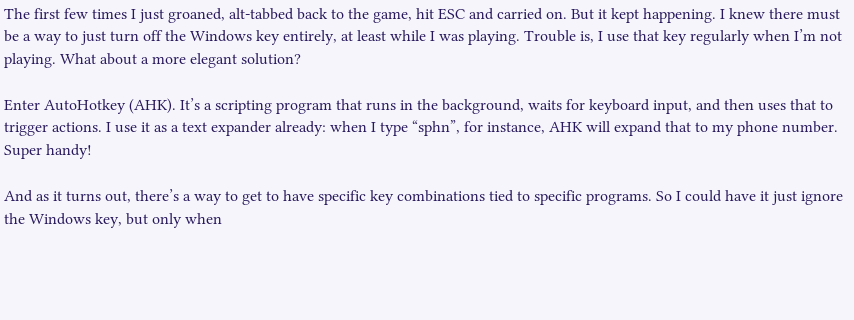The first few times I just groaned, alt-tabbed back to the game, hit ESC and carried on. But it kept happening. I knew there must be a way to just turn off the Windows key entirely, at least while I was playing. Trouble is, I use that key regularly when I’m not playing. What about a more elegant solution?

Enter AutoHotkey (AHK). It’s a scripting program that runs in the background, waits for keyboard input, and then uses that to trigger actions. I use it as a text expander already: when I type “sphn”, for instance, AHK will expand that to my phone number. Super handy!

And as it turns out, there’s a way to get to have specific key combinations tied to specific programs. So I could have it just ignore the Windows key, but only when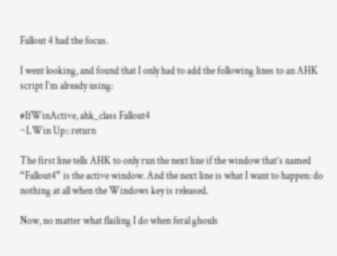Fallout 4 had the focus.

I went looking, and found that I only had to add the following lines to an AHK script I’m already using:

#IfWinActive, ahk_class Fallout4
~LWin Up:: return

The first line tells AHK to only run the next line if the window that’s named “Fallout4” is the active window. And the next line is what I want to happen: do nothing at all when the Windows key is released.

Now, no matter what flailing I do when feral ghouls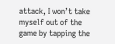attack, I won’t take myself out of the game by tapping the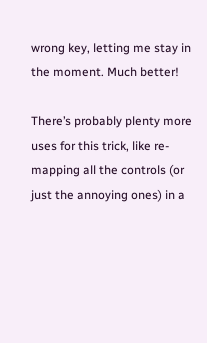wrong key, letting me stay in the moment. Much better!

There’s probably plenty more uses for this trick, like re-mapping all the controls (or just the annoying ones) in a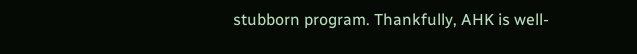stubborn program. Thankfully, AHK is well-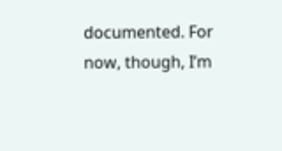documented. For now, though, I’m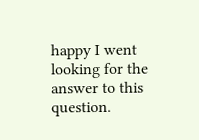happy I went looking for the answer to this question.